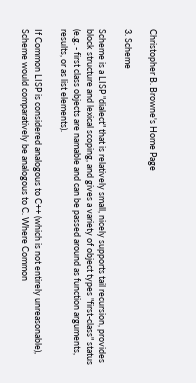Christopher B. Browne's Home Page

3. Scheme

Scheme is a LISP "dialect" that is relatively small, nicely supports tail recursion, provides block structure and lexical scoping, and gives a variety of object types "first-class" status (e.g. - first class objects are namable and can be passed around as function arguments, results, or as list elements).

If Common LISP is considered analogous to C++ (which is not entirely unreasonable), Scheme would comparatively be analogous to C. Where Common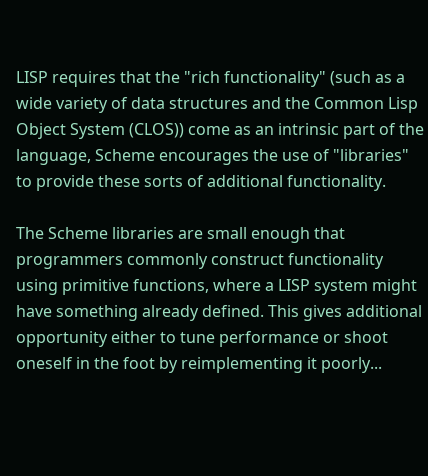LISP requires that the "rich functionality" (such as a wide variety of data structures and the Common Lisp Object System (CLOS)) come as an intrinsic part of the language, Scheme encourages the use of "libraries" to provide these sorts of additional functionality.

The Scheme libraries are small enough that programmers commonly construct functionality using primitive functions, where a LISP system might have something already defined. This gives additional opportunity either to tune performance or shoot oneself in the foot by reimplementing it poorly...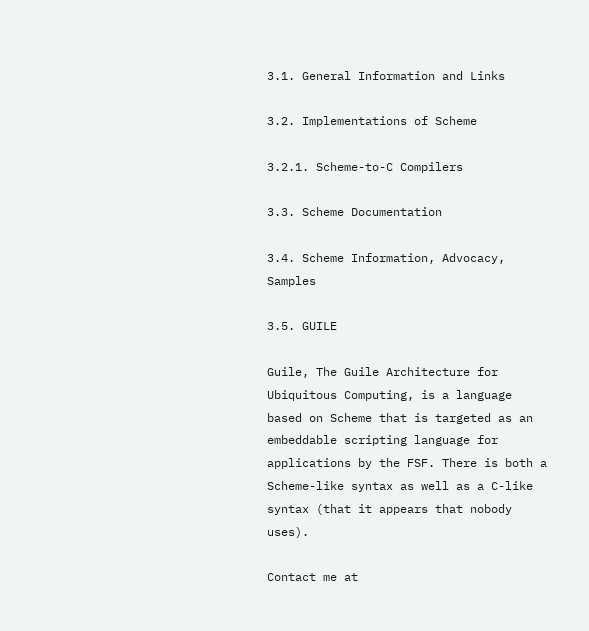3.1. General Information and Links

3.2. Implementations of Scheme

3.2.1. Scheme-to-C Compilers

3.3. Scheme Documentation

3.4. Scheme Information, Advocacy, Samples

3.5. GUILE

Guile, The Guile Architecture for Ubiquitous Computing, is a language based on Scheme that is targeted as an embeddable scripting language for applications by the FSF. There is both a Scheme-like syntax as well as a C-like syntax (that it appears that nobody uses).

Contact me at